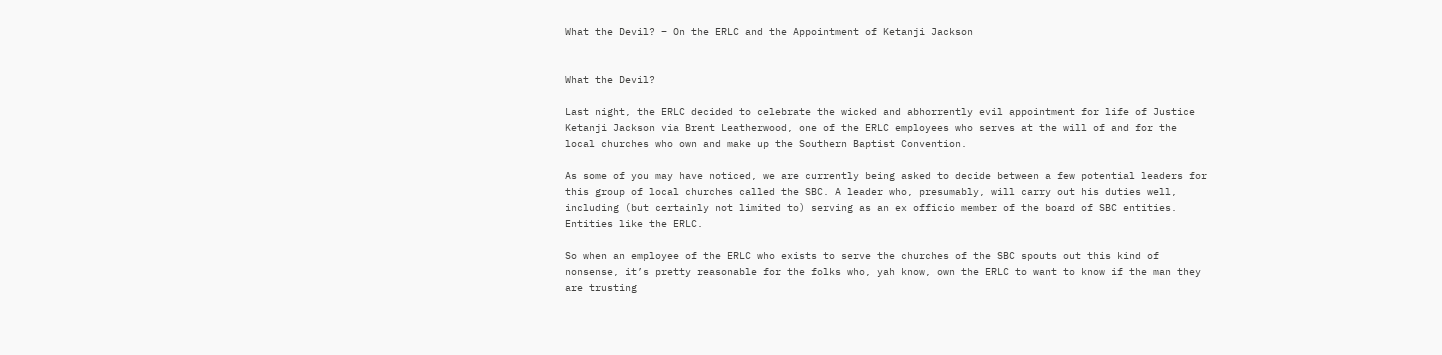What the Devil? – On the ERLC and the Appointment of Ketanji Jackson


What the Devil?

Last night, the ERLC decided to celebrate the wicked and abhorrently evil appointment for life of Justice Ketanji Jackson via Brent Leatherwood, one of the ERLC employees who serves at the will of and for the local churches who own and make up the Southern Baptist Convention.

As some of you may have noticed, we are currently being asked to decide between a few potential leaders for this group of local churches called the SBC. A leader who, presumably, will carry out his duties well, including (but certainly not limited to) serving as an ex officio member of the board of SBC entities. Entities like the ERLC.

So when an employee of the ERLC who exists to serve the churches of the SBC spouts out this kind of nonsense, it’s pretty reasonable for the folks who, yah know, own the ERLC to want to know if the man they are trusting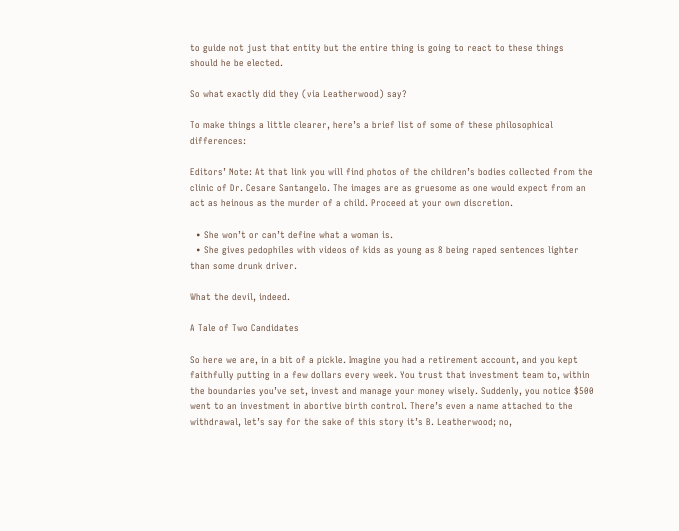to guide not just that entity but the entire thing is going to react to these things should he be elected.

So what exactly did they (via Leatherwood) say?

To make things a little clearer, here’s a brief list of some of these philosophical differences:

Editors’ Note: At that link you will find photos of the children’s bodies collected from the clinic of Dr. Cesare Santangelo. The images are as gruesome as one would expect from an act as heinous as the murder of a child. Proceed at your own discretion.

  • She won’t or can’t define what a woman is.
  • She gives pedophiles with videos of kids as young as 8 being raped sentences lighter than some drunk driver.

What the devil, indeed.

A Tale of Two Candidates

So here we are, in a bit of a pickle. Imagine you had a retirement account, and you kept faithfully putting in a few dollars every week. You trust that investment team to, within the boundaries you’ve set, invest and manage your money wisely. Suddenly, you notice $500 went to an investment in abortive birth control. There’s even a name attached to the withdrawal, let’s say for the sake of this story it’s B. Leatherwood; no,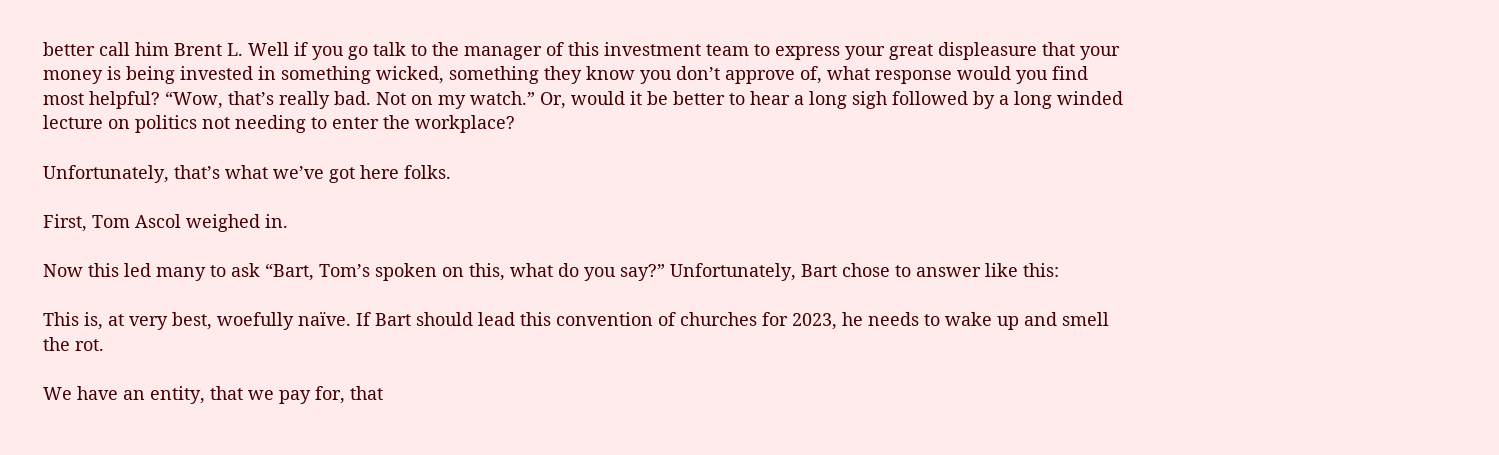better call him Brent L. Well if you go talk to the manager of this investment team to express your great displeasure that your money is being invested in something wicked, something they know you don’t approve of, what response would you find most helpful? “Wow, that’s really bad. Not on my watch.” Or, would it be better to hear a long sigh followed by a long winded lecture on politics not needing to enter the workplace?

Unfortunately, that’s what we’ve got here folks.

First, Tom Ascol weighed in.

Now this led many to ask “Bart, Tom’s spoken on this, what do you say?” Unfortunately, Bart chose to answer like this:

This is, at very best, woefully naïve. If Bart should lead this convention of churches for 2023, he needs to wake up and smell the rot.

We have an entity, that we pay for, that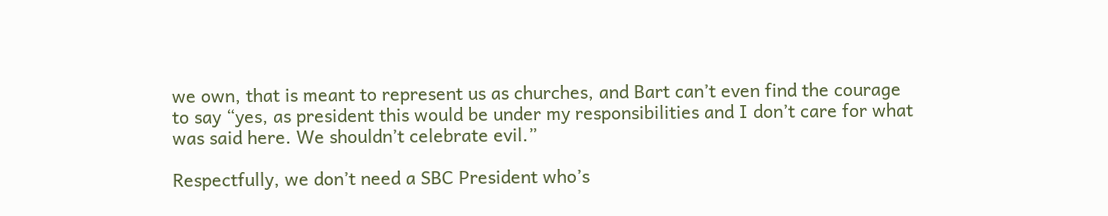we own, that is meant to represent us as churches, and Bart can’t even find the courage to say “yes, as president this would be under my responsibilities and I don’t care for what was said here. We shouldn’t celebrate evil.”

Respectfully, we don’t need a SBC President who’s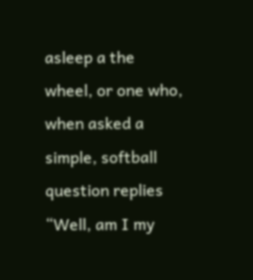asleep a the wheel, or one who, when asked a simple, softball question replies “Well, am I my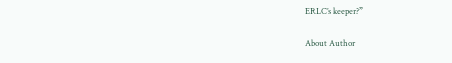ERLC’s keeper?”

About Author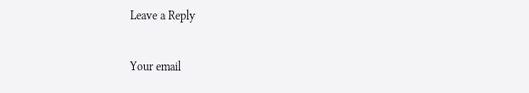Leave a Reply

Your email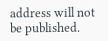address will not be published.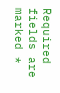Required fields are marked *